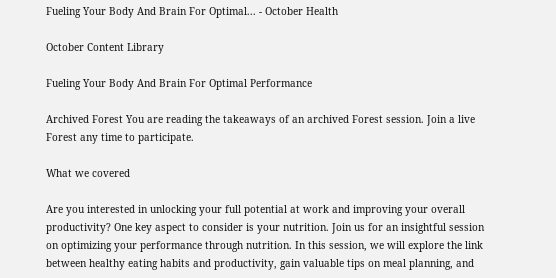Fueling Your Body And Brain For Optimal... - October Health

October Content Library

Fueling Your Body And Brain For Optimal Performance

Archived Forest You are reading the takeaways of an archived Forest session. Join a live Forest any time to participate.

What we covered

Are you interested in unlocking your full potential at work and improving your overall productivity? One key aspect to consider is your nutrition. Join us for an insightful session on optimizing your performance through nutrition. In this session, we will explore the link between healthy eating habits and productivity, gain valuable tips on meal planning, and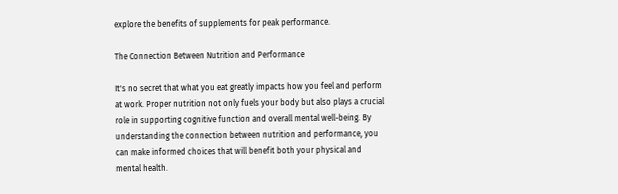explore the benefits of supplements for peak performance.

The Connection Between Nutrition and Performance

It's no secret that what you eat greatly impacts how you feel and perform at work. Proper nutrition not only fuels your body but also plays a crucial role in supporting cognitive function and overall mental well-being. By understanding the connection between nutrition and performance, you can make informed choices that will benefit both your physical and mental health.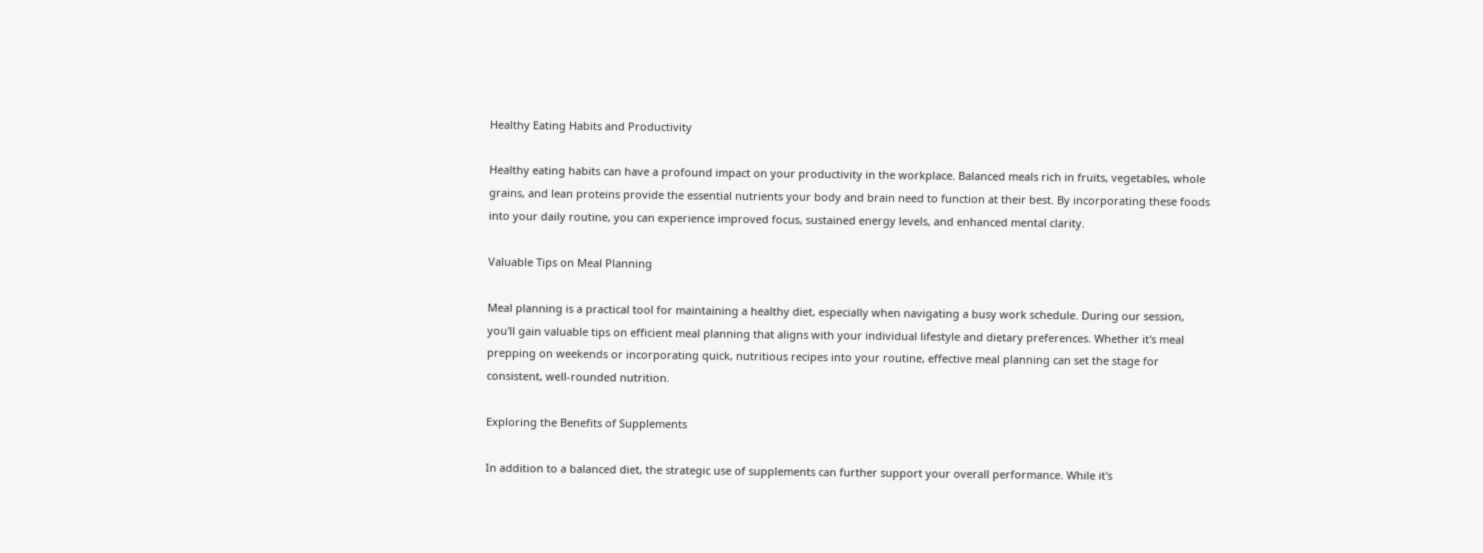Healthy Eating Habits and Productivity

Healthy eating habits can have a profound impact on your productivity in the workplace. Balanced meals rich in fruits, vegetables, whole grains, and lean proteins provide the essential nutrients your body and brain need to function at their best. By incorporating these foods into your daily routine, you can experience improved focus, sustained energy levels, and enhanced mental clarity.

Valuable Tips on Meal Planning

Meal planning is a practical tool for maintaining a healthy diet, especially when navigating a busy work schedule. During our session, you'll gain valuable tips on efficient meal planning that aligns with your individual lifestyle and dietary preferences. Whether it's meal prepping on weekends or incorporating quick, nutritious recipes into your routine, effective meal planning can set the stage for consistent, well-rounded nutrition.

Exploring the Benefits of Supplements

In addition to a balanced diet, the strategic use of supplements can further support your overall performance. While it's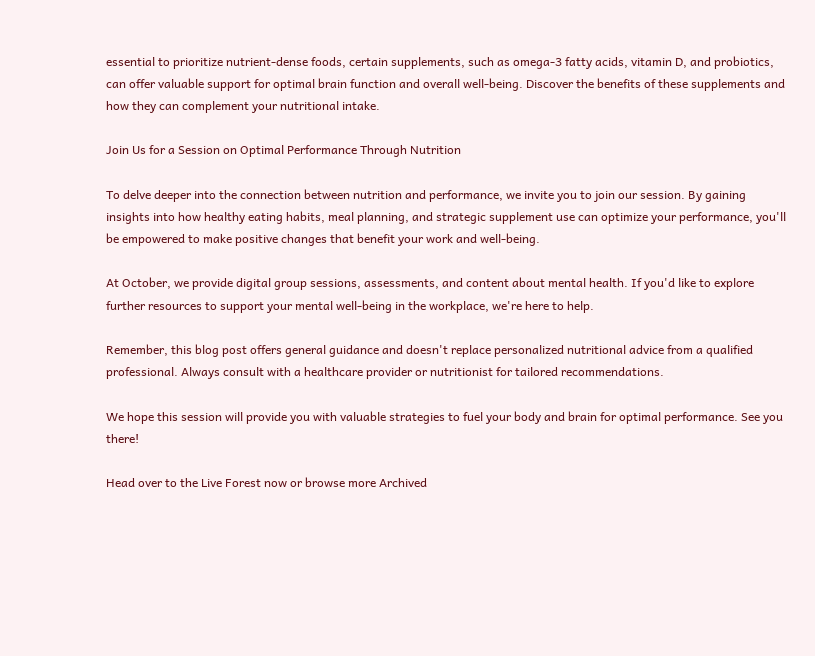essential to prioritize nutrient-dense foods, certain supplements, such as omega-3 fatty acids, vitamin D, and probiotics, can offer valuable support for optimal brain function and overall well-being. Discover the benefits of these supplements and how they can complement your nutritional intake.

Join Us for a Session on Optimal Performance Through Nutrition

To delve deeper into the connection between nutrition and performance, we invite you to join our session. By gaining insights into how healthy eating habits, meal planning, and strategic supplement use can optimize your performance, you'll be empowered to make positive changes that benefit your work and well-being.

At October, we provide digital group sessions, assessments, and content about mental health. If you'd like to explore further resources to support your mental well-being in the workplace, we're here to help.

Remember, this blog post offers general guidance and doesn't replace personalized nutritional advice from a qualified professional. Always consult with a healthcare provider or nutritionist for tailored recommendations.

We hope this session will provide you with valuable strategies to fuel your body and brain for optimal performance. See you there!

Head over to the Live Forest now or browse more Archived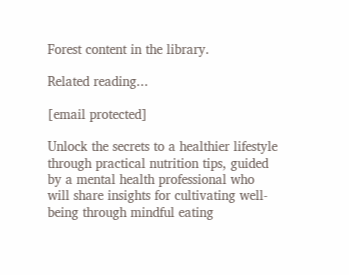Forest content in the library.

Related reading...

[email protected]

Unlock the secrets to a healthier lifestyle through practical nutrition tips, guided by a mental health professional who will share insights for cultivating well-being through mindful eating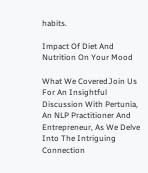habits.

Impact Of Diet And Nutrition On Your Mood

What We CoveredJoin Us For An Insightful Discussion With Pertunia, An NLP Practitioner And Entrepreneur, As We Delve Into The Intriguing Connection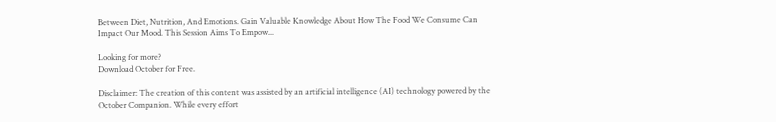Between Diet, Nutrition, And Emotions. Gain Valuable Knowledge About How The Food We Consume Can Impact Our Mood. This Session Aims To Empow...

Looking for more?
Download October for Free.

Disclaimer: The creation of this content was assisted by an artificial intelligence (AI) technology powered by the October Companion. While every effort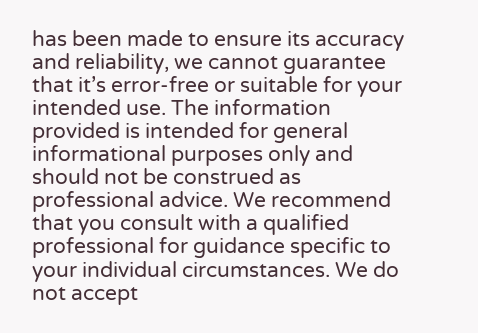has been made to ensure its accuracy and reliability, we cannot guarantee that it’s error-free or suitable for your intended use. The information provided is intended for general informational purposes only and should not be construed as professional advice. We recommend that you consult with a qualified professional for guidance specific to your individual circumstances. We do not accept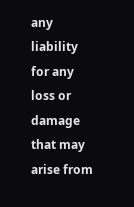any liability for any loss or damage that may arise from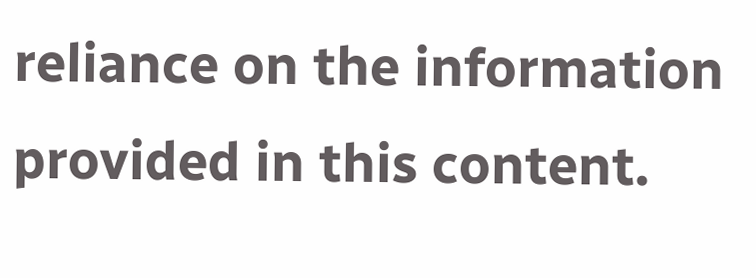reliance on the information provided in this content.